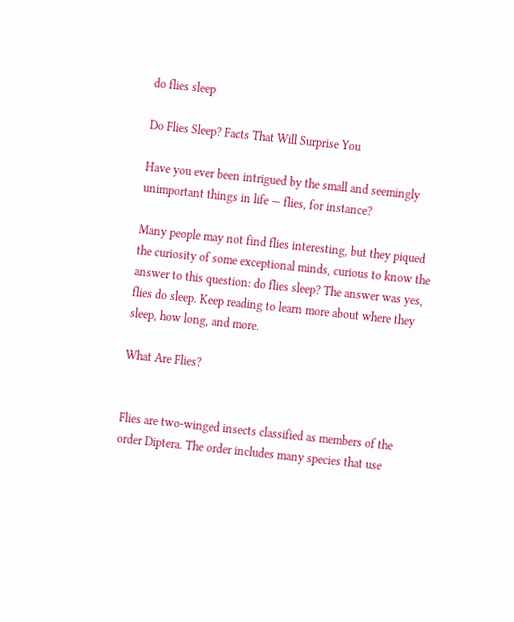do flies sleep

Do Flies Sleep? Facts That Will Surprise You

Have you ever been intrigued by the small and seemingly unimportant things in life — flies, for instance?

Many people may not find flies interesting, but they piqued the curiosity of some exceptional minds, curious to know the answer to this question: do flies sleep? The answer was yes, flies do sleep. Keep reading to learn more about where they sleep, how long, and more.

What Are Flies?


Flies are two-winged insects classified as members of the order Diptera. The order includes many species that use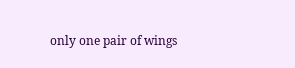only one pair of wings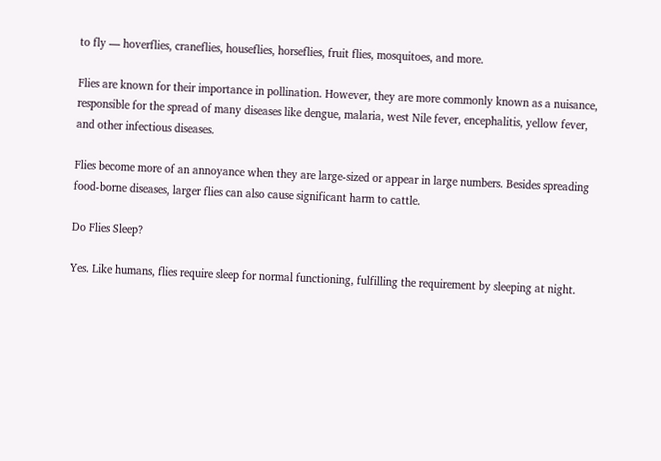to fly — hoverflies, craneflies, houseflies, horseflies, fruit flies, mosquitoes, and more.

Flies are known for their importance in pollination. However, they are more commonly known as a nuisance, responsible for the spread of many diseases like dengue, malaria, west Nile fever, encephalitis, yellow fever, and other infectious diseases.

Flies become more of an annoyance when they are large-sized or appear in large numbers. Besides spreading food-borne diseases, larger flies can also cause significant harm to cattle.

Do Flies Sleep?

Yes. Like humans, flies require sleep for normal functioning, fulfilling the requirement by sleeping at night.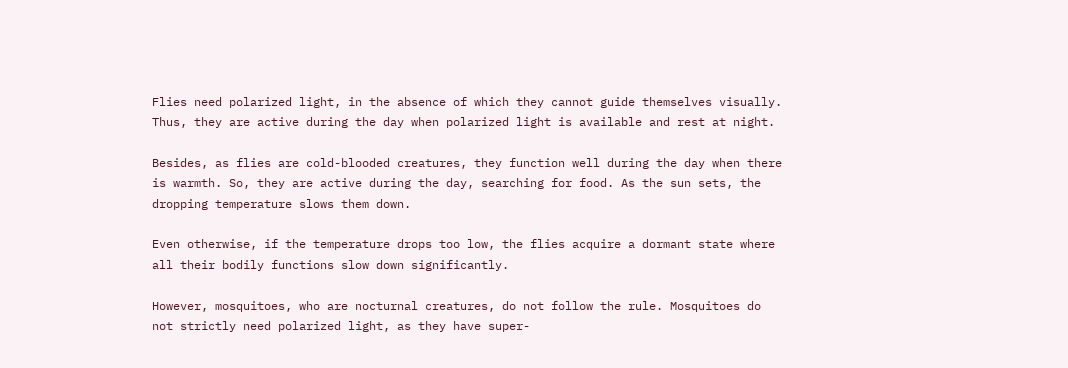Flies need polarized light, in the absence of which they cannot guide themselves visually. Thus, they are active during the day when polarized light is available and rest at night.

Besides, as flies are cold-blooded creatures, they function well during the day when there is warmth. So, they are active during the day, searching for food. As the sun sets, the dropping temperature slows them down.

Even otherwise, if the temperature drops too low, the flies acquire a dormant state where all their bodily functions slow down significantly.

However, mosquitoes, who are nocturnal creatures, do not follow the rule. Mosquitoes do not strictly need polarized light, as they have super-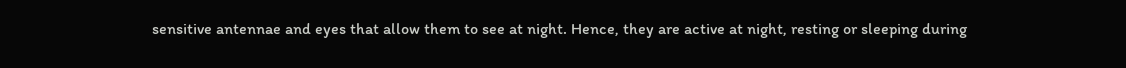sensitive antennae and eyes that allow them to see at night. Hence, they are active at night, resting or sleeping during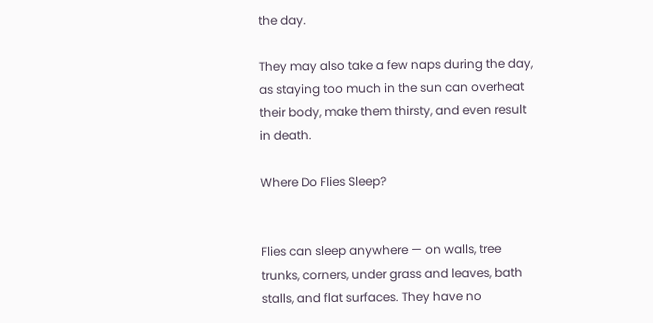the day.

They may also take a few naps during the day, as staying too much in the sun can overheat their body, make them thirsty, and even result in death.

Where Do Flies Sleep?


Flies can sleep anywhere — on walls, tree trunks, corners, under grass and leaves, bath stalls, and flat surfaces. They have no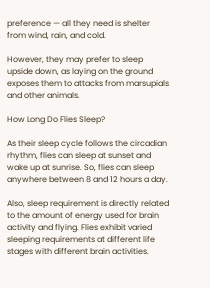preference — all they need is shelter from wind, rain, and cold.

However, they may prefer to sleep upside down, as laying on the ground exposes them to attacks from marsupials and other animals.

How Long Do Flies Sleep?

As their sleep cycle follows the circadian rhythm, flies can sleep at sunset and wake up at sunrise. So, flies can sleep anywhere between 8 and 12 hours a day.

Also, sleep requirement is directly related to the amount of energy used for brain activity and flying. Flies exhibit varied sleeping requirements at different life stages with different brain activities.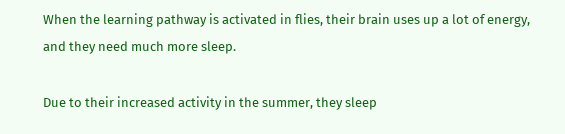When the learning pathway is activated in flies, their brain uses up a lot of energy, and they need much more sleep.

Due to their increased activity in the summer, they sleep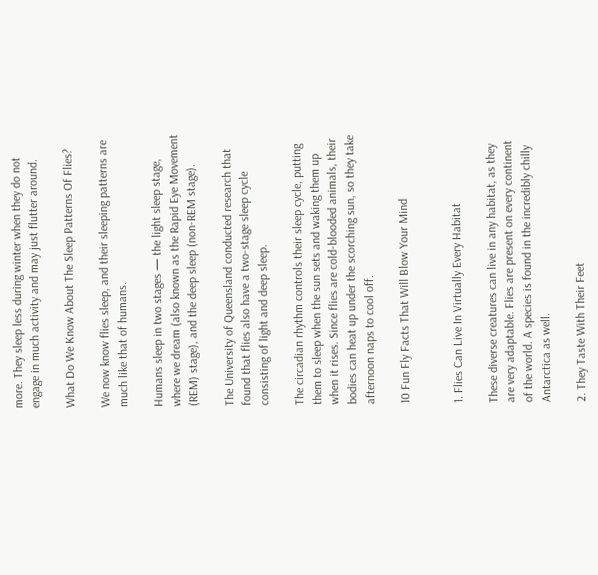more. They sleep less during winter when they do not engage in much activity and may just flutter around.

What Do We Know About The Sleep Patterns Of Flies?

We now know flies sleep, and their sleeping patterns are much like that of humans.

Humans sleep in two stages — the light sleep stage, where we dream (also known as the Rapid Eye Movement (REM) stage), and the deep sleep (non-REM stage).

The University of Queensland conducted research that found that flies also have a two-stage sleep cycle consisting of light and deep sleep.

The circadian rhythm controls their sleep cycle, putting them to sleep when the sun sets and waking them up when it rises. Since flies are cold-blooded animals, their bodies can heat up under the scorching sun, so they take afternoon naps to cool off.

10 Fun Fly Facts That Will Blow Your Mind


1. Flies Can Live In Virtually Every Habitat

These diverse creatures can live in any habitat, as they are very adaptable. Flies are present on every continent of the world. A species is found in the incredibly chilly Antarctica as well.

2. They Taste With Their Feet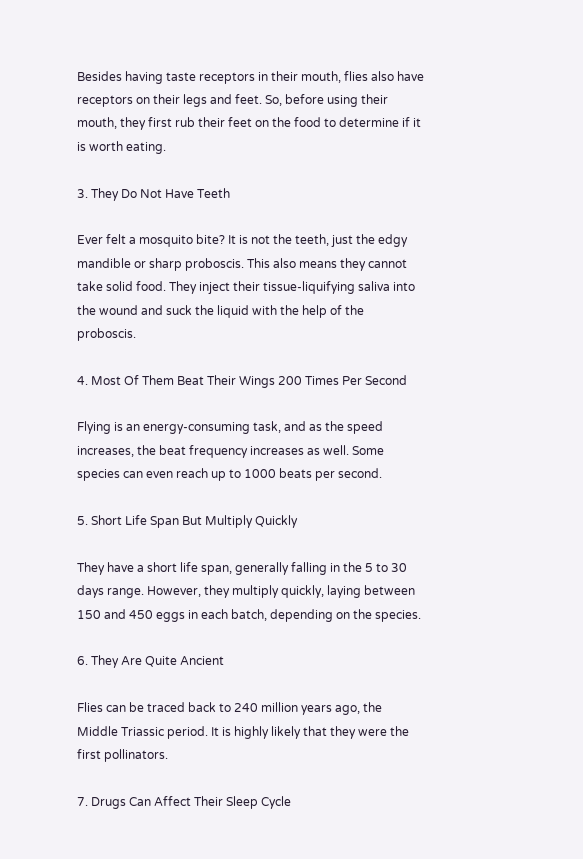Besides having taste receptors in their mouth, flies also have receptors on their legs and feet. So, before using their mouth, they first rub their feet on the food to determine if it is worth eating.

3. They Do Not Have Teeth

Ever felt a mosquito bite? It is not the teeth, just the edgy mandible or sharp proboscis. This also means they cannot take solid food. They inject their tissue-liquifying saliva into the wound and suck the liquid with the help of the proboscis.

4. Most Of Them Beat Their Wings 200 Times Per Second

Flying is an energy-consuming task, and as the speed increases, the beat frequency increases as well. Some species can even reach up to 1000 beats per second.

5. Short Life Span But Multiply Quickly

They have a short life span, generally falling in the 5 to 30 days range. However, they multiply quickly, laying between 150 and 450 eggs in each batch, depending on the species.

6. They Are Quite Ancient

Flies can be traced back to 240 million years ago, the Middle Triassic period. It is highly likely that they were the first pollinators.

7. Drugs Can Affect Their Sleep Cycle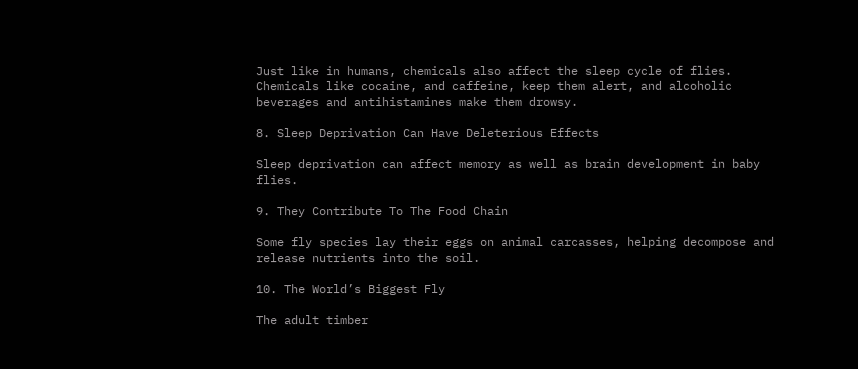Just like in humans, chemicals also affect the sleep cycle of flies. Chemicals like cocaine, and caffeine, keep them alert, and alcoholic beverages and antihistamines make them drowsy.

8. Sleep Deprivation Can Have Deleterious Effects

Sleep deprivation can affect memory as well as brain development in baby flies.

9. They Contribute To The Food Chain

Some fly species lay their eggs on animal carcasses, helping decompose and release nutrients into the soil.

10. The World’s Biggest Fly

The adult timber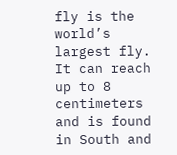fly is the world’s largest fly. It can reach up to 8 centimeters and is found in South and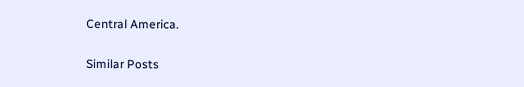Central America.

Similar Posts